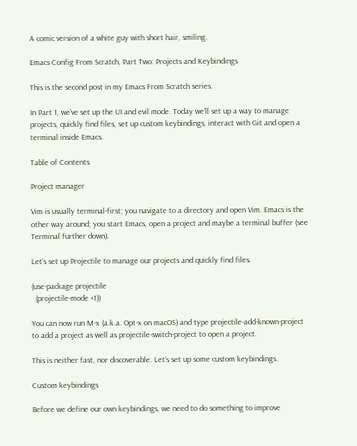A comic version of a white guy with short hair, smiling.

Emacs Config From Scratch, Part Two: Projects and Keybindings

This is the second post in my Emacs From Scratch series.

In Part 1, we’ve set up the UI and evil mode. Today we’ll set up a way to manage projects, quickly find files, set up custom keybindings, interact with Git and open a terminal inside Emacs.

Table of Contents

Project manager

Vim is usually terminal-first; you navigate to a directory and open Vim. Emacs is the other way around; you start Emacs, open a project and maybe a terminal buffer (see Terminal further down).

Let’s set up Projectile to manage our projects and quickly find files.

(use-package projectile
  (projectile-mode +1))

You can now run M-x (a.k.a. Opt-x on macOS) and type projectile-add-known-project to add a project as well as projectile-switch-project to open a project.

This is neither fast, nor discoverable. Let’s set up some custom keybindings.

Custom keybindings

Before we define our own keybindings, we need to do something to improve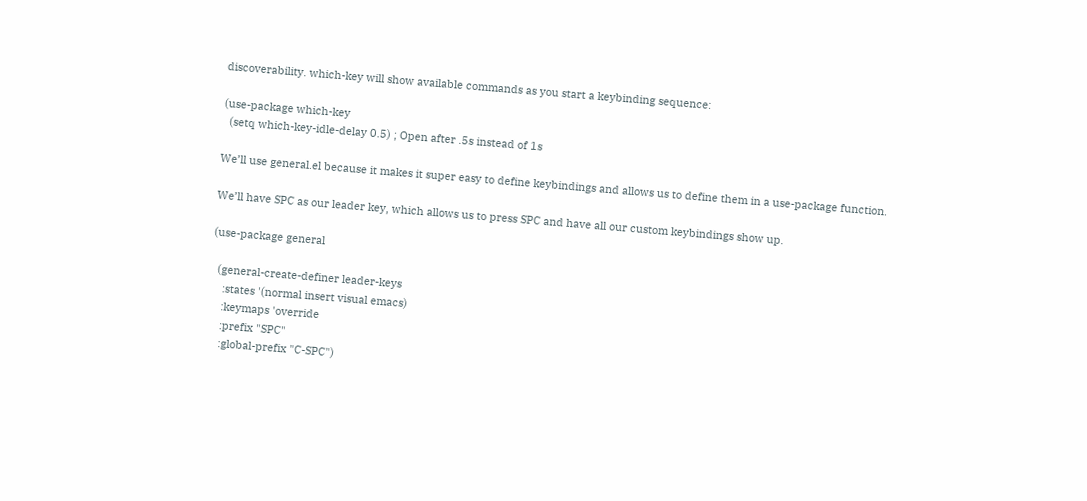discoverability. which-key will show available commands as you start a keybinding sequence:

(use-package which-key
  (setq which-key-idle-delay 0.5) ; Open after .5s instead of 1s

We’ll use general.el because it makes it super easy to define keybindings and allows us to define them in a use-package function.

We’ll have SPC as our leader key, which allows us to press SPC and have all our custom keybindings show up.

(use-package general

  (general-create-definer leader-keys
    :states '(normal insert visual emacs)
    :keymaps 'override
    :prefix "SPC"
    :global-prefix "C-SPC")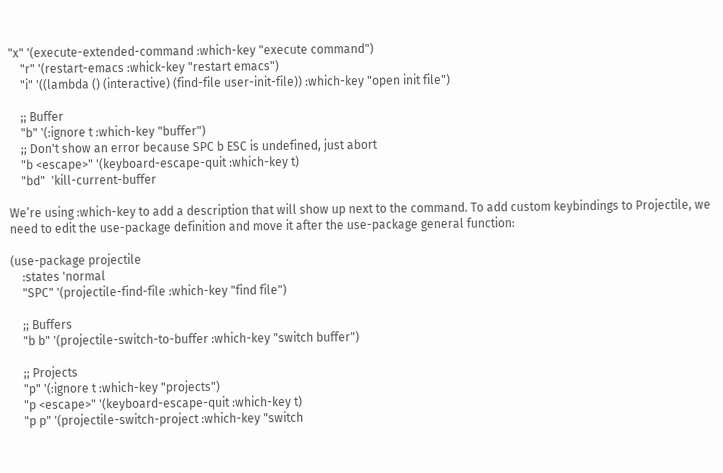"x" '(execute-extended-command :which-key "execute command")
    "r" '(restart-emacs :whick-key "restart emacs")
    "i" '((lambda () (interactive) (find-file user-init-file)) :which-key "open init file")

    ;; Buffer
    "b" '(:ignore t :which-key "buffer")
    ;; Don't show an error because SPC b ESC is undefined, just abort
    "b <escape>" '(keyboard-escape-quit :which-key t)
    "bd"  'kill-current-buffer

We’re using :which-key to add a description that will show up next to the command. To add custom keybindings to Projectile, we need to edit the use-package definition and move it after the use-package general function:

(use-package projectile
    :states 'normal
    "SPC" '(projectile-find-file :which-key "find file")

    ;; Buffers
    "b b" '(projectile-switch-to-buffer :which-key "switch buffer")

    ;; Projects
    "p" '(:ignore t :which-key "projects")
    "p <escape>" '(keyboard-escape-quit :which-key t)
    "p p" '(projectile-switch-project :which-key "switch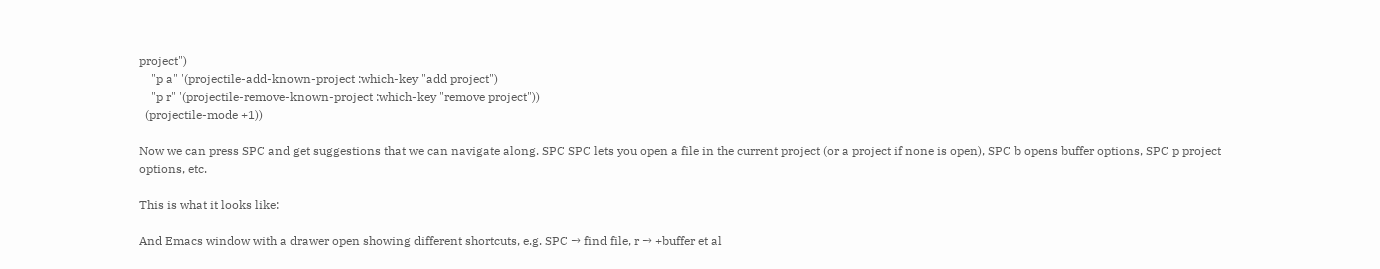project")
    "p a" '(projectile-add-known-project :which-key "add project")
    "p r" '(projectile-remove-known-project :which-key "remove project"))
  (projectile-mode +1))

Now we can press SPC and get suggestions that we can navigate along. SPC SPC lets you open a file in the current project (or a project if none is open), SPC b opens buffer options, SPC p project options, etc.

This is what it looks like:

And Emacs window with a drawer open showing different shortcuts, e.g. SPC → find file, r → +buffer et al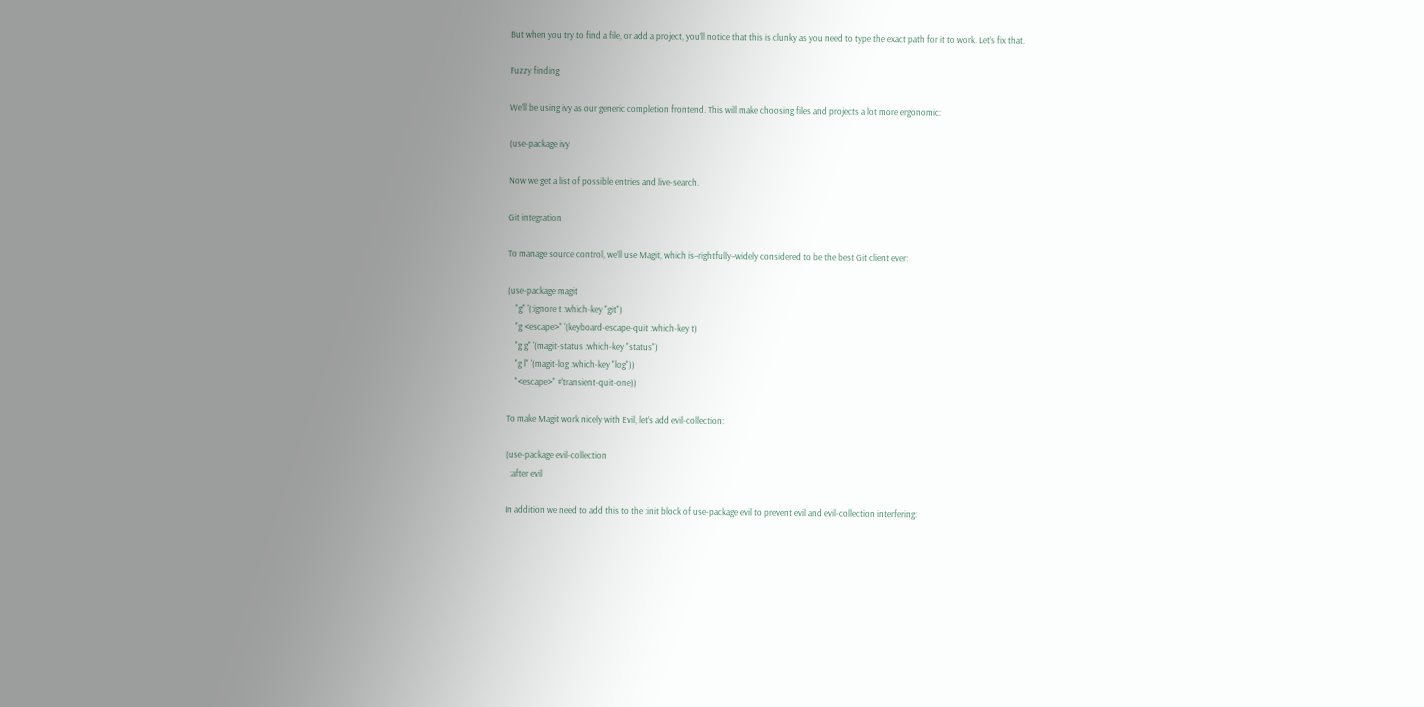But when you try to find a file, or add a project, you’ll notice that this is clunky as you need to type the exact path for it to work. Let’s fix that.

Fuzzy finding

We’ll be using ivy as our generic completion frontend. This will make choosing files and projects a lot more ergonomic:

(use-package ivy

Now we get a list of possible entries and live-search.

Git integration

To manage source control, we’ll use Magit, which is–rightfully–widely considered to be the best Git client ever:

(use-package magit
    "g" '(:ignore t :which-key "git")
    "g <escape>" '(keyboard-escape-quit :which-key t)
    "g g" '(magit-status :which-key "status")
    "g l" '(magit-log :which-key "log"))
    "<escape>" #'transient-quit-one))

To make Magit work nicely with Evil, let’s add evil-collection:

(use-package evil-collection
  :after evil

In addition we need to add this to the :init block of use-package evil to prevent evil and evil-collection interfering: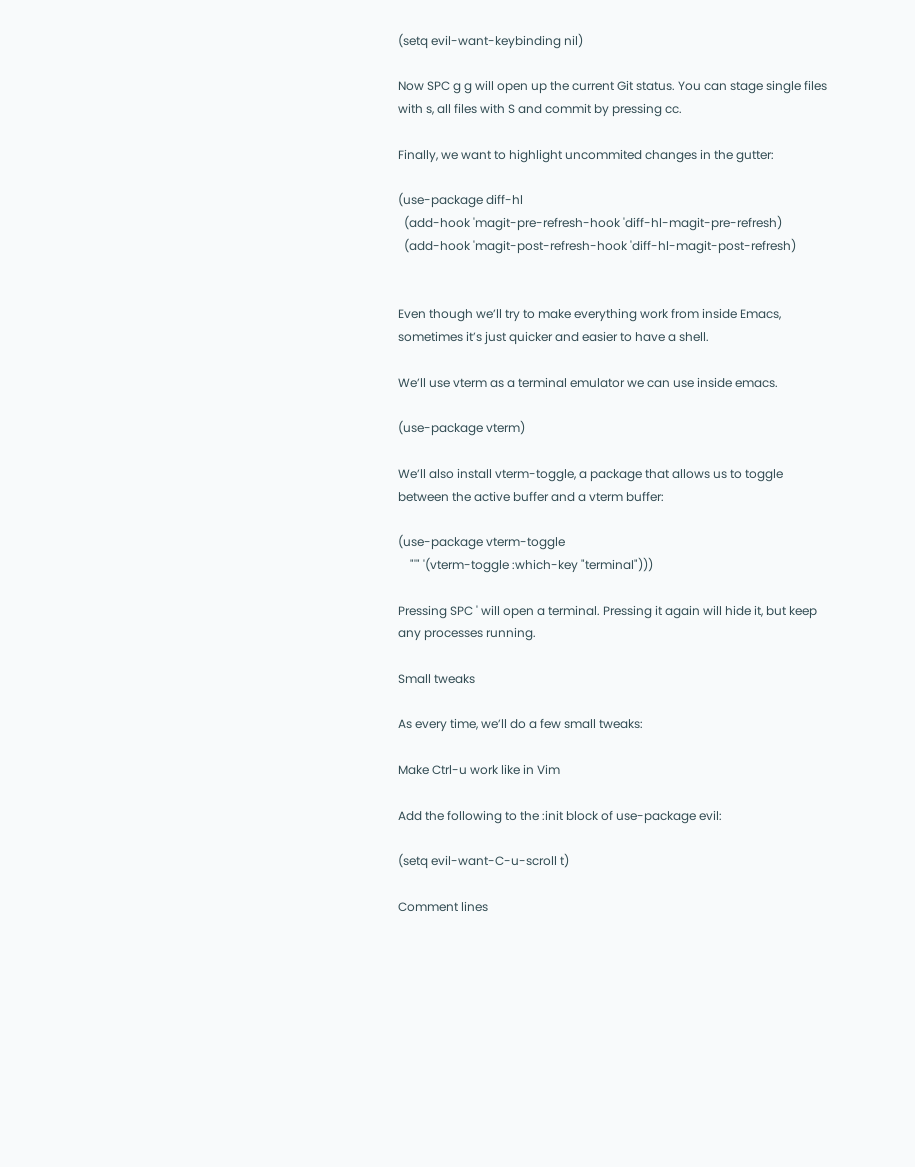(setq evil-want-keybinding nil)

Now SPC g g will open up the current Git status. You can stage single files with s, all files with S and commit by pressing cc.

Finally, we want to highlight uncommited changes in the gutter:

(use-package diff-hl
  (add-hook 'magit-pre-refresh-hook 'diff-hl-magit-pre-refresh)
  (add-hook 'magit-post-refresh-hook 'diff-hl-magit-post-refresh)


Even though we’ll try to make everything work from inside Emacs, sometimes it’s just quicker and easier to have a shell.

We’ll use vterm as a terminal emulator we can use inside emacs.

(use-package vterm)

We’ll also install vterm-toggle, a package that allows us to toggle between the active buffer and a vterm buffer:

(use-package vterm-toggle
    "'" '(vterm-toggle :which-key "terminal")))

Pressing SPC ' will open a terminal. Pressing it again will hide it, but keep any processes running.

Small tweaks

As every time, we’ll do a few small tweaks:

Make Ctrl-u work like in Vim

Add the following to the :init block of use-package evil:

(setq evil-want-C-u-scroll t)

Comment lines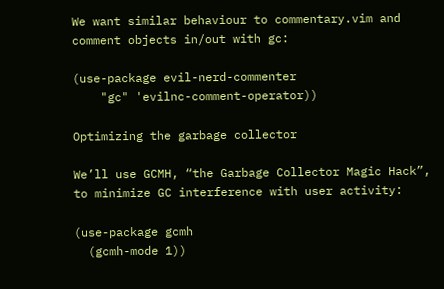We want similar behaviour to commentary.vim and comment objects in/out with gc:

(use-package evil-nerd-commenter
    "gc" 'evilnc-comment-operator))

Optimizing the garbage collector

We’ll use GCMH, “the Garbage Collector Magic Hack”, to minimize GC interference with user activity:

(use-package gcmh
  (gcmh-mode 1))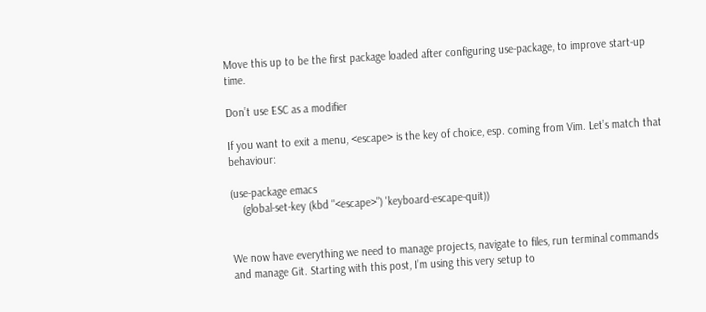Move this up to be the first package loaded after configuring use-package, to improve start-up time.

Don’t use ESC as a modifier

If you want to exit a menu, <escape> is the key of choice, esp. coming from Vim. Let’s match that behaviour:

(use-package emacs
    (global-set-key (kbd "<escape>") 'keyboard-escape-quit))


We now have everything we need to manage projects, navigate to files, run terminal commands and manage Git. Starting with this post, I’m using this very setup to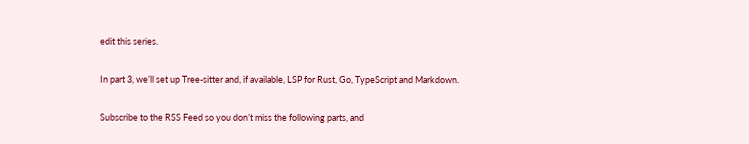edit this series.

In part 3, we’ll set up Tree-sitter and, if available, LSP for Rust, Go, TypeScript and Markdown.

Subscribe to the RSS Feed so you don’t miss the following parts, and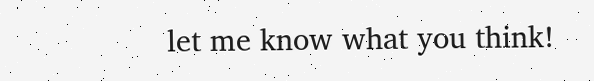let me know what you think!